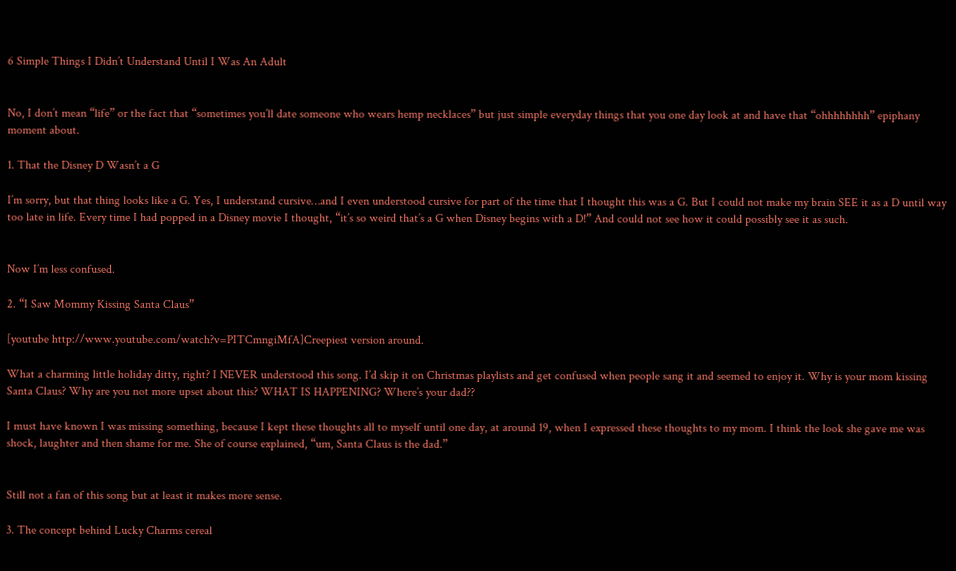6 Simple Things I Didn’t Understand Until I Was An Adult


No, I don’t mean “life” or the fact that “sometimes you’ll date someone who wears hemp necklaces” but just simple everyday things that you one day look at and have that “ohhhhhhhh” epiphany moment about.

1. That the Disney D Wasn’t a G

I’m sorry, but that thing looks like a G. Yes, I understand cursive…and I even understood cursive for part of the time that I thought this was a G. But I could not make my brain SEE it as a D until way too late in life. Every time I had popped in a Disney movie I thought, “it’s so weird that’s a G when Disney begins with a D!” And could not see how it could possibly see it as such.


Now I’m less confused.

2. “I Saw Mommy Kissing Santa Claus”

[youtube http://www.youtube.com/watch?v=PITCmngiMfA]Creepiest version around.

What a charming little holiday ditty, right? I NEVER understood this song. I’d skip it on Christmas playlists and get confused when people sang it and seemed to enjoy it. Why is your mom kissing Santa Claus? Why are you not more upset about this? WHAT IS HAPPENING? Where’s your dad??

I must have known I was missing something, because I kept these thoughts all to myself until one day, at around 19, when I expressed these thoughts to my mom. I think the look she gave me was shock, laughter and then shame for me. She of course explained, “um, Santa Claus is the dad.”


Still not a fan of this song but at least it makes more sense.

3. The concept behind Lucky Charms cereal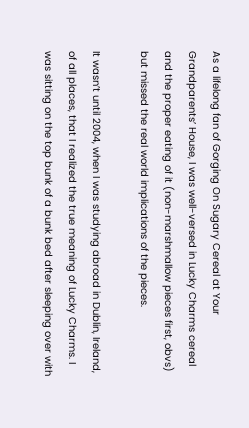As a lifelong fan of Gorging On Sugary Cereal at Your Grandparents’ House, I was well-versed in Lucky Charms cereal and the proper eating of it (non-marshmallow pieces first, obvs) but missed the real world implications of the pieces.

It wasn’t until 2004, when I was studying abroad in Dublin, Ireland, of all places, that I realized the true meaning of Lucky Charms. I was sitting on the top bunk of a bunk bed after sleeping over with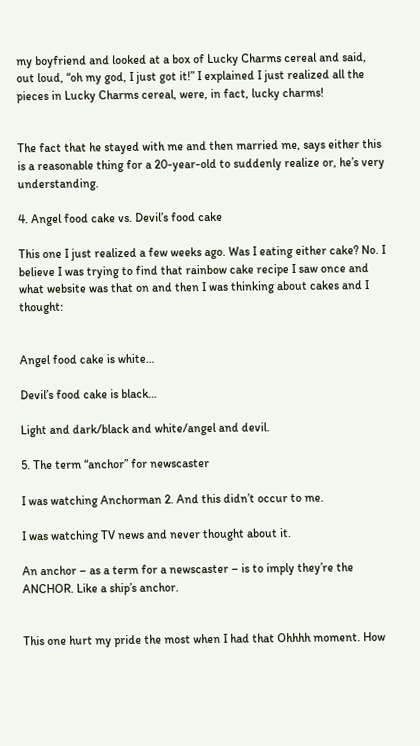my boyfriend and looked at a box of Lucky Charms cereal and said, out loud, “oh my god, I just got it!” I explained I just realized all the pieces in Lucky Charms cereal, were, in fact, lucky charms!


The fact that he stayed with me and then married me, says either this is a reasonable thing for a 20-year-old to suddenly realize or, he’s very understanding.

4. Angel food cake vs. Devil’s food cake

This one I just realized a few weeks ago. Was I eating either cake? No. I believe I was trying to find that rainbow cake recipe I saw once and what website was that on and then I was thinking about cakes and I thought:


Angel food cake is white…

Devil’s food cake is black…

Light and dark/black and white/angel and devil.

5. The term “anchor” for newscaster

I was watching Anchorman 2. And this didn’t occur to me.

I was watching TV news and never thought about it.

An anchor – as a term for a newscaster – is to imply they’re the ANCHOR. Like a ship’s anchor.


This one hurt my pride the most when I had that Ohhhh moment. How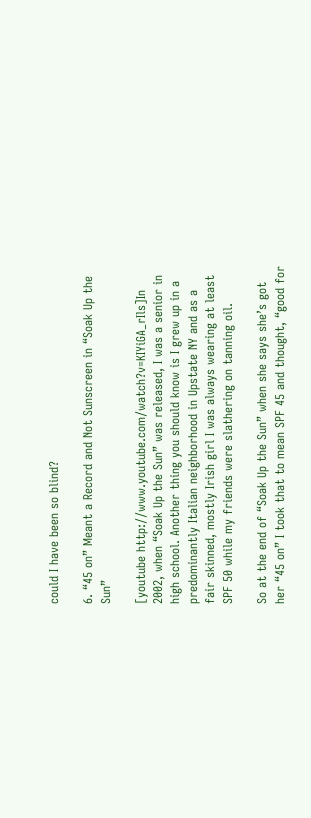could I have been so blind?

6. “45 on” Meant a Record and Not Sunscreen in “Soak Up the Sun”

[youtube http://www.youtube.com/watch?v=KIYiGA_rIls]In 2002, when “Soak Up the Sun” was released, I was a senior in high school. Another thing you should know is I grew up in a predominantly Italian neighborhood in Upstate NY and as a fair skinned, mostly Irish girl I was always wearing at least SPF 50 while my friends were slathering on tanning oil.

So at the end of “Soak Up the Sun” when she says she’s got her “45 on” I took that to mean SPF 45 and thought, “good for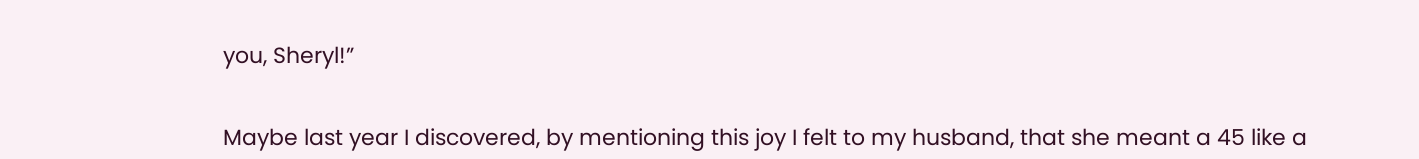you, Sheryl!”


Maybe last year I discovered, by mentioning this joy I felt to my husband, that she meant a 45 like a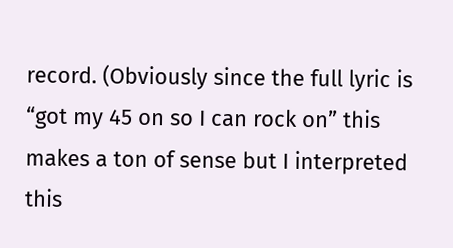record. (Obviously since the full lyric is “got my 45 on so I can rock on” this makes a ton of sense but I interpreted this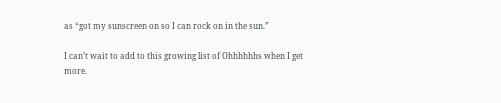as “got my sunscreen on so I can rock on in the sun.”

I can’t wait to add to this growing list of Ohhhhhhs when I get more.